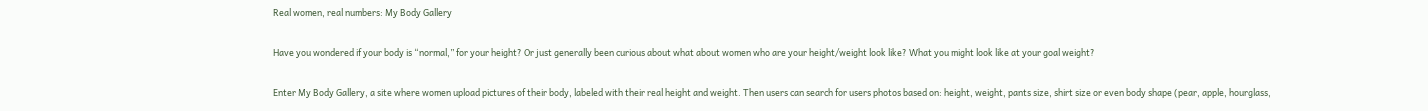Real women, real numbers: My Body Gallery

Have you wondered if your body is “normal,” for your height? Or just generally been curious about what about women who are your height/weight look like? What you might look like at your goal weight?

Enter My Body Gallery, a site where women upload pictures of their body, labeled with their real height and weight. Then users can search for users photos based on: height, weight, pants size, shirt size or even body shape (pear, apple, hourglass,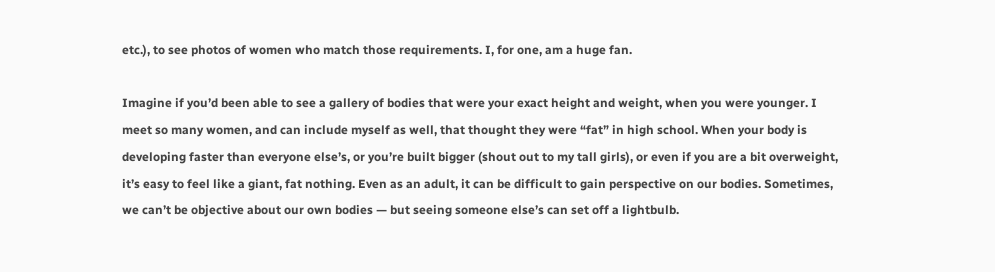etc.), to see photos of women who match those requirements. I, for one, am a huge fan.

Imagine if you’d been able to see a gallery of bodies that were your exact height and weight, when you were younger. I meet so many women, and can include myself as well, that thought they were “fat” in high school. When your body is developing faster than everyone else’s, or you’re built bigger (shout out to my tall girls), or even if you are a bit overweight, it’s easy to feel like a giant, fat nothing. Even as an adult, it can be difficult to gain perspective on our bodies. Sometimes, we can’t be objective about our own bodies — but seeing someone else’s can set off a lightbulb.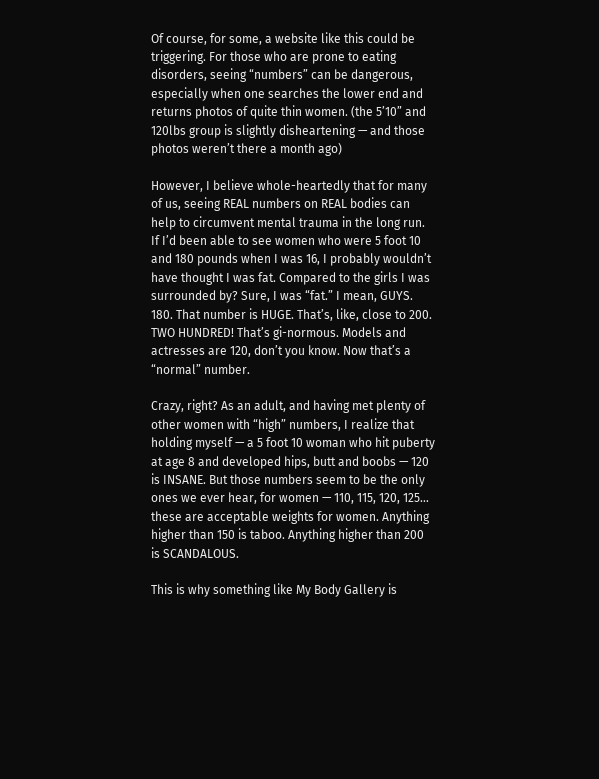Of course, for some, a website like this could be triggering. For those who are prone to eating disorders, seeing “numbers” can be dangerous, especially when one searches the lower end and returns photos of quite thin women. (the 5’10” and 120lbs group is slightly disheartening — and those photos weren’t there a month ago)

However, I believe whole-heartedly that for many of us, seeing REAL numbers on REAL bodies can help to circumvent mental trauma in the long run. If I’d been able to see women who were 5 foot 10 and 180 pounds when I was 16, I probably wouldn’t have thought I was fat. Compared to the girls I was surrounded by? Sure, I was “fat.” I mean, GUYS. 180. That number is HUGE. That’s, like, close to 200. TWO HUNDRED! That’s gi-normous. Models and actresses are 120, don’t you know. Now that’s a “normal” number.

Crazy, right? As an adult, and having met plenty of other women with “high” numbers, I realize that holding myself — a 5 foot 10 woman who hit puberty at age 8 and developed hips, butt and boobs — 120 is INSANE. But those numbers seem to be the only ones we ever hear, for women — 110, 115, 120, 125… these are acceptable weights for women. Anything higher than 150 is taboo. Anything higher than 200 is SCANDALOUS.

This is why something like My Body Gallery is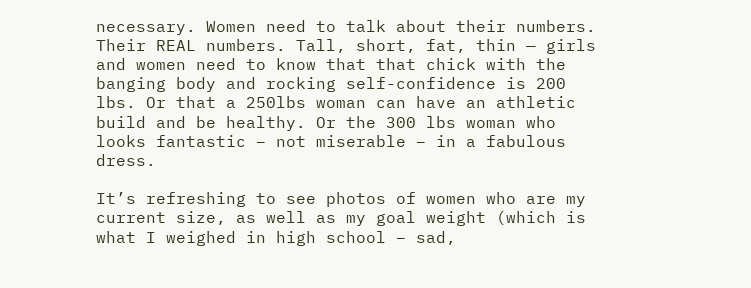necessary. Women need to talk about their numbers. Their REAL numbers. Tall, short, fat, thin — girls and women need to know that that chick with the banging body and rocking self-confidence is 200 lbs. Or that a 250lbs woman can have an athletic build and be healthy. Or the 300 lbs woman who looks fantastic – not miserable – in a fabulous dress.

It’s refreshing to see photos of women who are my current size, as well as my goal weight (which is what I weighed in high school – sad,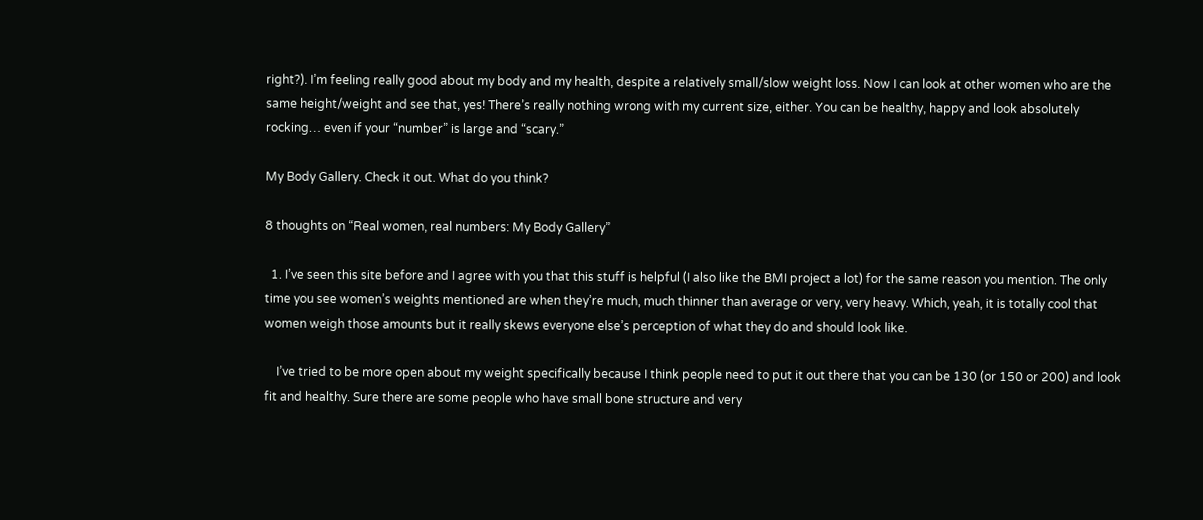right?). I’m feeling really good about my body and my health, despite a relatively small/slow weight loss. Now I can look at other women who are the same height/weight and see that, yes! There’s really nothing wrong with my current size, either. You can be healthy, happy and look absolutely rocking… even if your “number” is large and “scary.”

My Body Gallery. Check it out. What do you think?

8 thoughts on “Real women, real numbers: My Body Gallery”

  1. I’ve seen this site before and I agree with you that this stuff is helpful (I also like the BMI project a lot) for the same reason you mention. The only time you see women’s weights mentioned are when they’re much, much thinner than average or very, very heavy. Which, yeah, it is totally cool that women weigh those amounts but it really skews everyone else’s perception of what they do and should look like.

    I’ve tried to be more open about my weight specifically because I think people need to put it out there that you can be 130 (or 150 or 200) and look fit and healthy. Sure there are some people who have small bone structure and very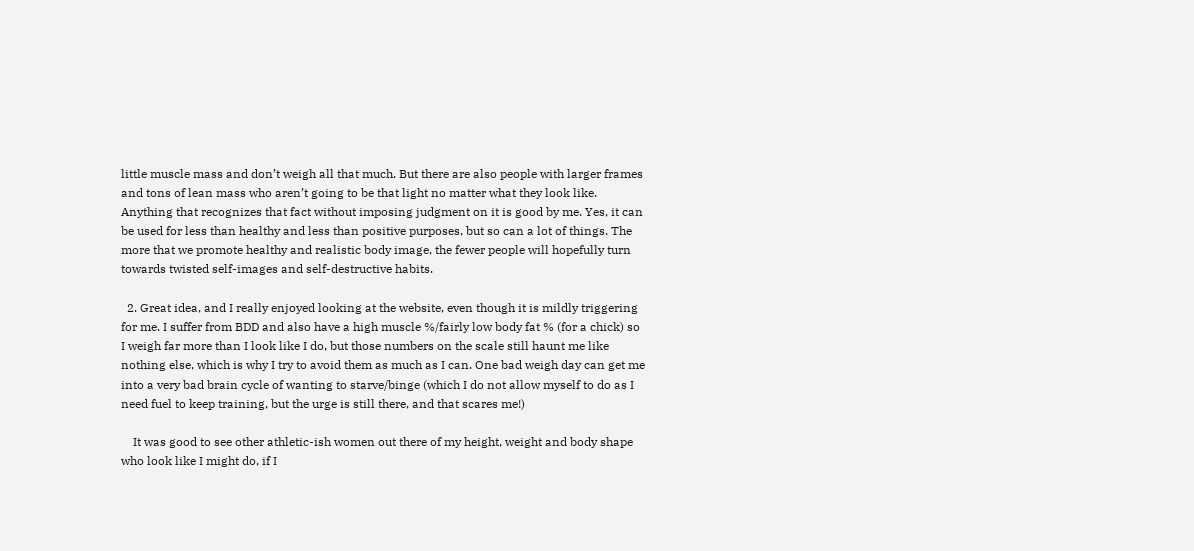little muscle mass and don’t weigh all that much. But there are also people with larger frames and tons of lean mass who aren’t going to be that light no matter what they look like. Anything that recognizes that fact without imposing judgment on it is good by me. Yes, it can be used for less than healthy and less than positive purposes, but so can a lot of things. The more that we promote healthy and realistic body image, the fewer people will hopefully turn towards twisted self-images and self-destructive habits.

  2. Great idea, and I really enjoyed looking at the website, even though it is mildly triggering for me. I suffer from BDD and also have a high muscle %/fairly low body fat % (for a chick) so I weigh far more than I look like I do, but those numbers on the scale still haunt me like nothing else, which is why I try to avoid them as much as I can. One bad weigh day can get me into a very bad brain cycle of wanting to starve/binge (which I do not allow myself to do as I need fuel to keep training, but the urge is still there, and that scares me!)

    It was good to see other athletic-ish women out there of my height, weight and body shape who look like I might do, if I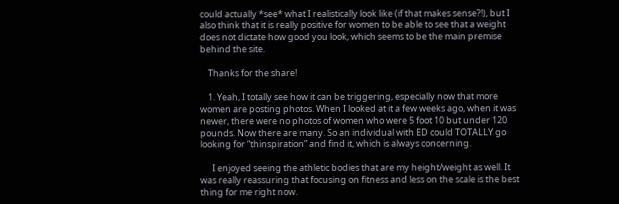could actually *see* what I realistically look like (if that makes sense?!), but I also think that it is really positive for women to be able to see that a weight does not dictate how good you look, which seems to be the main premise behind the site.

    Thanks for the share!

    1. Yeah, I totally see how it can be triggering, especially now that more women are posting photos. When I looked at it a few weeks ago, when it was newer, there were no photos of women who were 5 foot 10 but under 120 pounds. Now there are many. So an individual with ED could TOTALLY go looking for “thinspiration” and find it, which is always concerning.

      I enjoyed seeing the athletic bodies that are my height/weight as well. It was really reassuring that focusing on fitness and less on the scale is the best thing for me right now.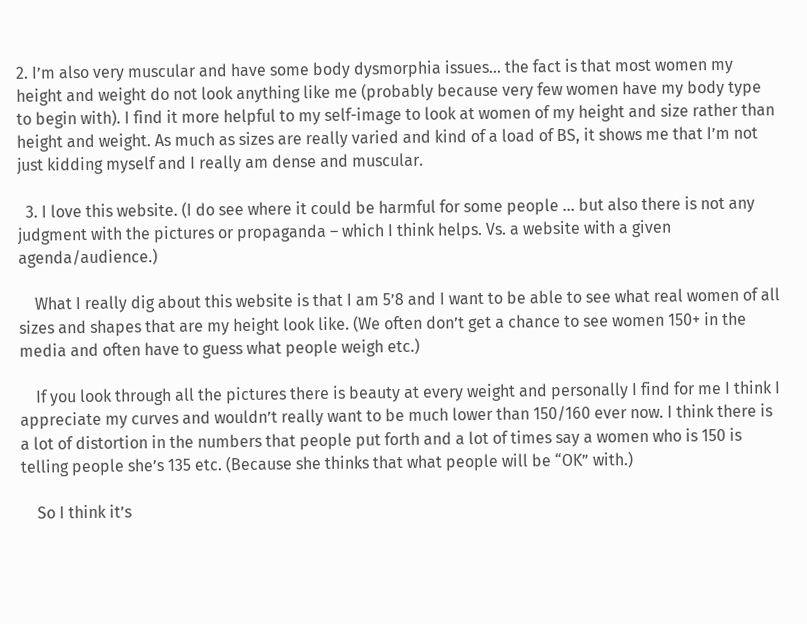2. I’m also very muscular and have some body dysmorphia issues… the fact is that most women my height and weight do not look anything like me (probably because very few women have my body type to begin with). I find it more helpful to my self-image to look at women of my height and size rather than height and weight. As much as sizes are really varied and kind of a load of BS, it shows me that I’m not just kidding myself and I really am dense and muscular.

  3. I love this website. (I do see where it could be harmful for some people … but also there is not any judgment with the pictures or propaganda – which I think helps. Vs. a website with a given agenda/audience.)

    What I really dig about this website is that I am 5’8 and I want to be able to see what real women of all sizes and shapes that are my height look like. (We often don’t get a chance to see women 150+ in the media and often have to guess what people weigh etc.)

    If you look through all the pictures there is beauty at every weight and personally I find for me I think I appreciate my curves and wouldn’t really want to be much lower than 150/160 ever now. I think there is a lot of distortion in the numbers that people put forth and a lot of times say a women who is 150 is telling people she’s 135 etc. (Because she thinks that what people will be “OK” with.)

    So I think it’s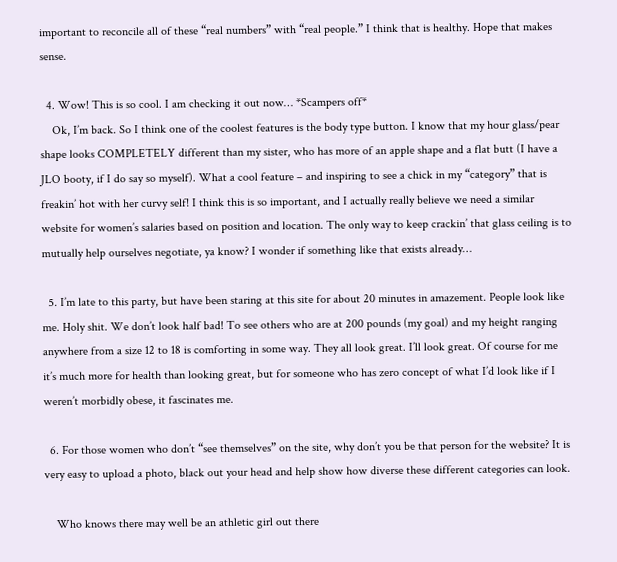important to reconcile all of these “real numbers” with “real people.” I think that is healthy. Hope that makes sense.

  4. Wow! This is so cool. I am checking it out now… *Scampers off*
    Ok, I’m back. So I think one of the coolest features is the body type button. I know that my hour glass/pear shape looks COMPLETELY different than my sister, who has more of an apple shape and a flat butt (I have a JLO booty, if I do say so myself). What a cool feature – and inspiring to see a chick in my “category” that is freakin’ hot with her curvy self! I think this is so important, and I actually really believe we need a similar website for women’s salaries based on position and location. The only way to keep crackin’ that glass ceiling is to mutually help ourselves negotiate, ya know? I wonder if something like that exists already…

  5. I’m late to this party, but have been staring at this site for about 20 minutes in amazement. People look like me. Holy shit. We don’t look half bad! To see others who are at 200 pounds (my goal) and my height ranging anywhere from a size 12 to 18 is comforting in some way. They all look great. I’ll look great. Of course for me it’s much more for health than looking great, but for someone who has zero concept of what I’d look like if I weren’t morbidly obese, it fascinates me.

  6. For those women who don’t “see themselves” on the site, why don’t you be that person for the website? It is very easy to upload a photo, black out your head and help show how diverse these different categories can look.

    Who knows there may well be an athletic girl out there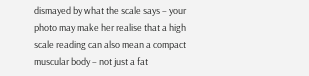dismayed by what the scale says – your photo may make her realise that a high scale reading can also mean a compact muscular body – not just a fat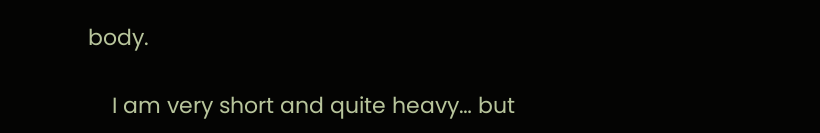body.

    I am very short and quite heavy… but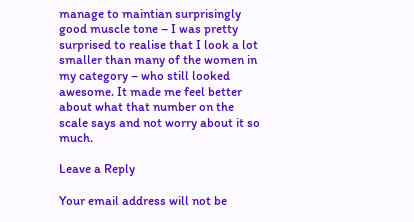manage to maintian surprisingly good muscle tone – I was pretty surprised to realise that I look a lot smaller than many of the women in my category – who still looked awesome. It made me feel better about what that number on the scale says and not worry about it so much.

Leave a Reply

Your email address will not be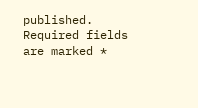published. Required fields are marked *